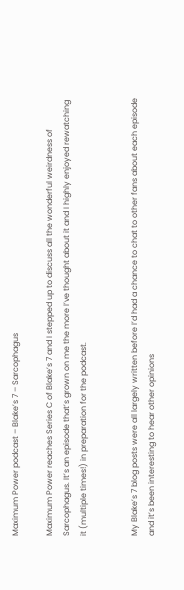Maximum Power podcast – Blake’s 7 – Sarcophagus

Maximum Power reaches Series C of Blake’s 7 and I stepped up to discuss all the wonderful weirdness of Sarcophagus. It’s an episode that’s grown on me the more I’ve thought about it and I highly enjoyed rewatching it (multiple times!) in preparation for the podcast.


My Blake’s 7 blog posts were all largely written before I’d had a chance to chat to other fans about each episode and it’s been interesting to hear other opinions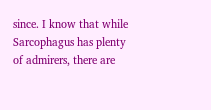since. I know that while Sarcophagus has plenty of admirers, there are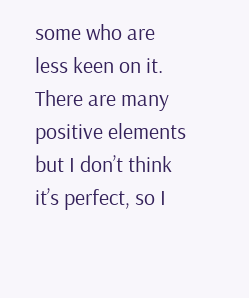some who are less keen on it. There are many positive elements but I don’t think it’s perfect, so I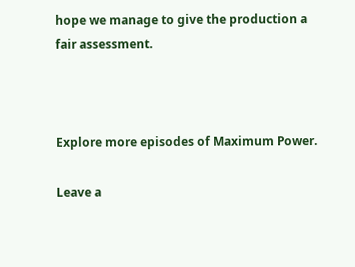hope we manage to give the production a fair assessment.



Explore more episodes of Maximum Power.

Leave a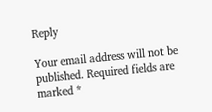Reply

Your email address will not be published. Required fields are marked *